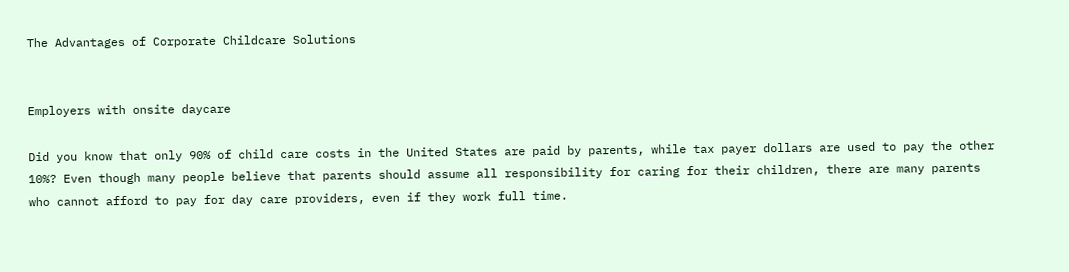The Advantages of Corporate Childcare Solutions


Employers with onsite daycare

Did you know that only 90% of child care costs in the United States are paid by parents, while tax payer dollars are used to pay the other 10%? Even though many people believe that parents should assume all responsibility for caring for their children, there are many parents who cannot afford to pay for day care providers, even if they work full time.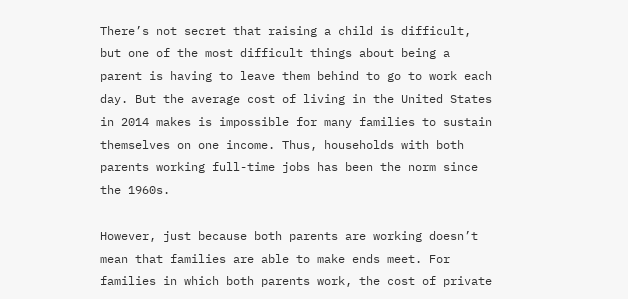There’s not secret that raising a child is difficult, but one of the most difficult things about being a parent is having to leave them behind to go to work each day. But the average cost of living in the United States in 2014 makes is impossible for many families to sustain themselves on one income. Thus, households with both parents working full-time jobs has been the norm since the 1960s.

However, just because both parents are working doesn’t mean that families are able to make ends meet. For families in which both parents work, the cost of private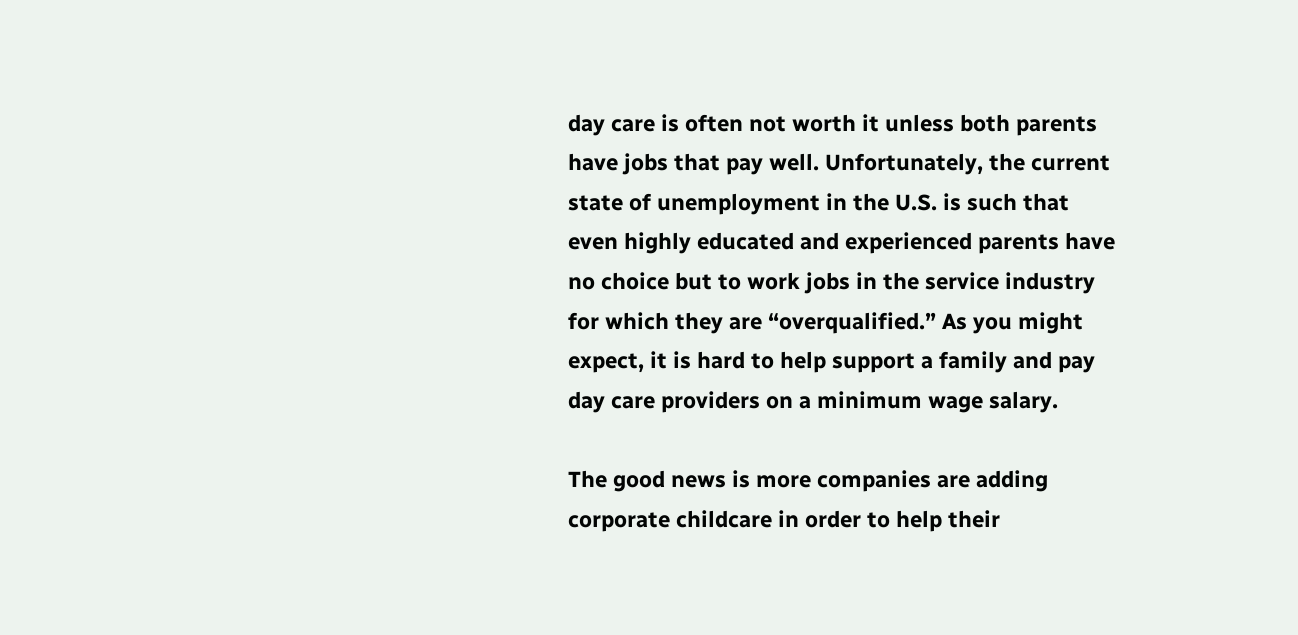day care is often not worth it unless both parents have jobs that pay well. Unfortunately, the current state of unemployment in the U.S. is such that even highly educated and experienced parents have no choice but to work jobs in the service industry for which they are “overqualified.” As you might expect, it is hard to help support a family and pay day care providers on a minimum wage salary.

The good news is more companies are adding corporate childcare in order to help their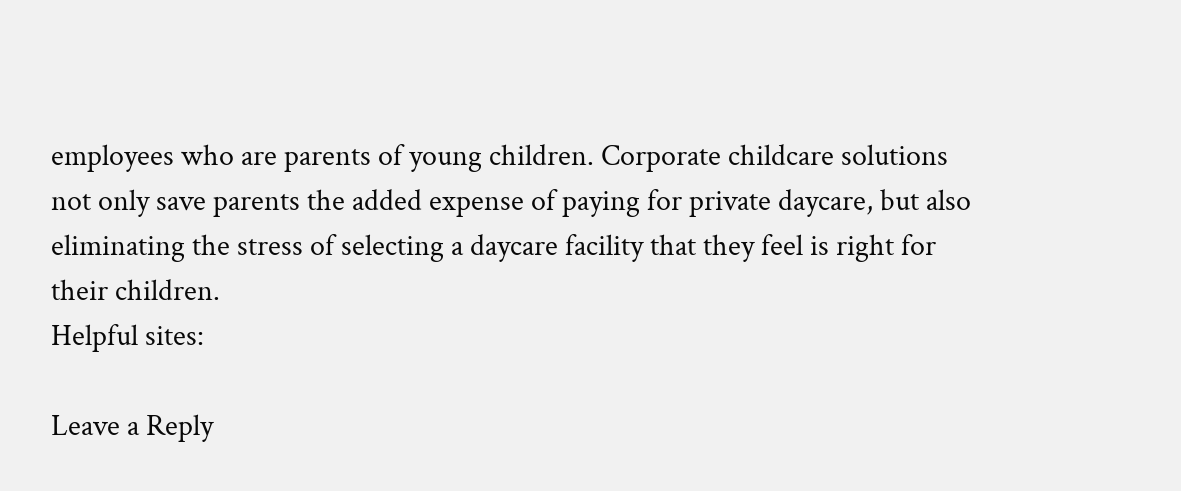employees who are parents of young children. Corporate childcare solutions not only save parents the added expense of paying for private daycare, but also eliminating the stress of selecting a daycare facility that they feel is right for their children.
Helpful sites:

Leave a Reply